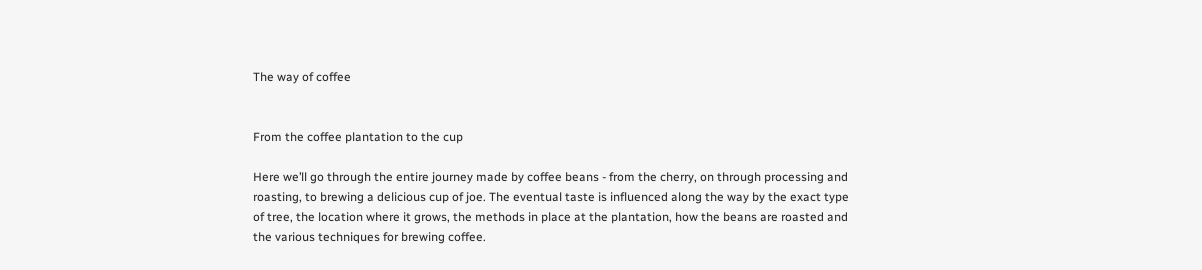The way of coffee


From the coffee plantation to the cup

Here we’ll go through the entire journey made by coffee beans - from the cherry, on through processing and roasting, to brewing a delicious cup of joe. The eventual taste is influenced along the way by the exact type of tree, the location where it grows, the methods in place at the plantation, how the beans are roasted and the various techniques for brewing coffee.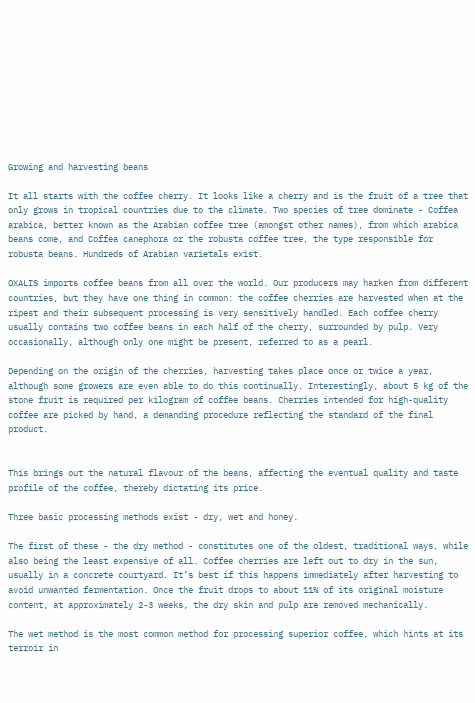Growing and harvesting beans

It all starts with the coffee cherry. It looks like a cherry and is the fruit of a tree that only grows in tropical countries due to the climate. Two species of tree dominate - Coffea arabica, better known as the Arabian coffee tree (amongst other names), from which arabica beans come, and Coffea canephora or the robusta coffee tree, the type responsible for robusta beans. Hundreds of Arabian varietals exist.

OXALIS imports coffee beans from all over the world. Our producers may harken from different countries, but they have one thing in common: the coffee cherries are harvested when at the ripest and their subsequent processing is very sensitively handled. Each coffee cherry usually contains two coffee beans in each half of the cherry, surrounded by pulp. Very occasionally, although only one might be present, referred to as a pearl.

Depending on the origin of the cherries, harvesting takes place once or twice a year, although some growers are even able to do this continually. Interestingly, about 5 kg of the stone fruit is required per kilogram of coffee beans. Cherries intended for high-quality coffee are picked by hand, a demanding procedure reflecting the standard of the final product.


This brings out the natural flavour of the beans, affecting the eventual quality and taste profile of the coffee, thereby dictating its price.

Three basic processing methods exist - dry, wet and honey.

The first of these - the dry method - constitutes one of the oldest, traditional ways, while also being the least expensive of all. Coffee cherries are left out to dry in the sun, usually in a concrete courtyard. It’s best if this happens immediately after harvesting to avoid unwanted fermentation. Once the fruit drops to about 11% of its original moisture content, at approximately 2-3 weeks, the dry skin and pulp are removed mechanically.

The wet method is the most common method for processing superior coffee, which hints at its terroir in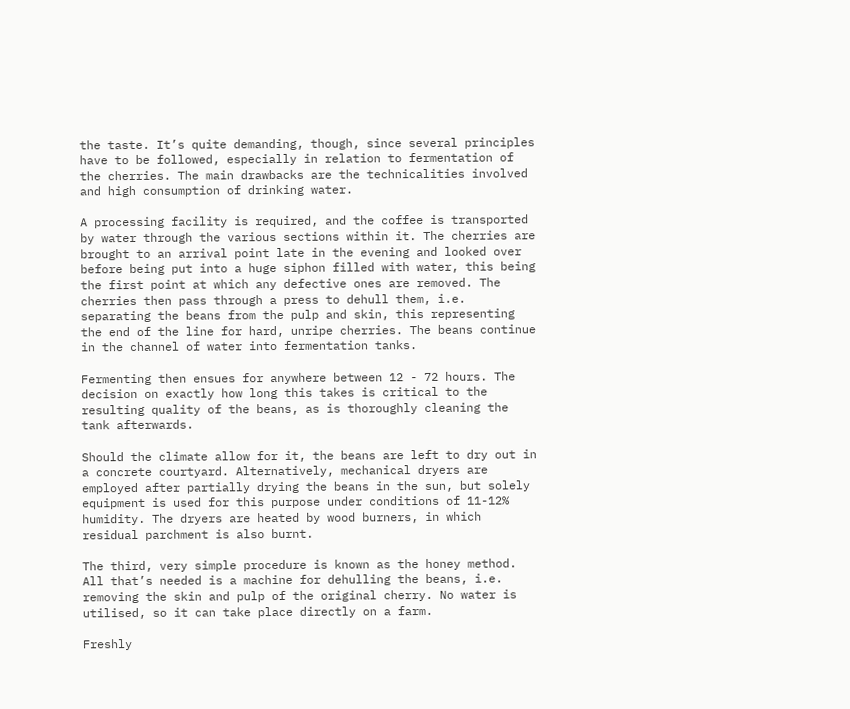the taste. It’s quite demanding, though, since several principles have to be followed, especially in relation to fermentation of the cherries. The main drawbacks are the technicalities involved and high consumption of drinking water.

A processing facility is required, and the coffee is transported by water through the various sections within it. The cherries are brought to an arrival point late in the evening and looked over before being put into a huge siphon filled with water, this being the first point at which any defective ones are removed. The cherries then pass through a press to dehull them, i.e. separating the beans from the pulp and skin, this representing the end of the line for hard, unripe cherries. The beans continue in the channel of water into fermentation tanks.

Fermenting then ensues for anywhere between 12 - 72 hours. The decision on exactly how long this takes is critical to the resulting quality of the beans, as is thoroughly cleaning the tank afterwards.

Should the climate allow for it, the beans are left to dry out in a concrete courtyard. Alternatively, mechanical dryers are employed after partially drying the beans in the sun, but solely equipment is used for this purpose under conditions of 11-12% humidity. The dryers are heated by wood burners, in which residual parchment is also burnt.

The third, very simple procedure is known as the honey method. All that’s needed is a machine for dehulling the beans, i.e. removing the skin and pulp of the original cherry. No water is utilised, so it can take place directly on a farm.

Freshly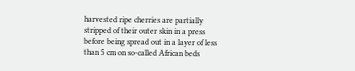harvested ripe cherries are partially stripped of their outer skin in a press before being spread out in a layer of less than 5 cm on so-called African beds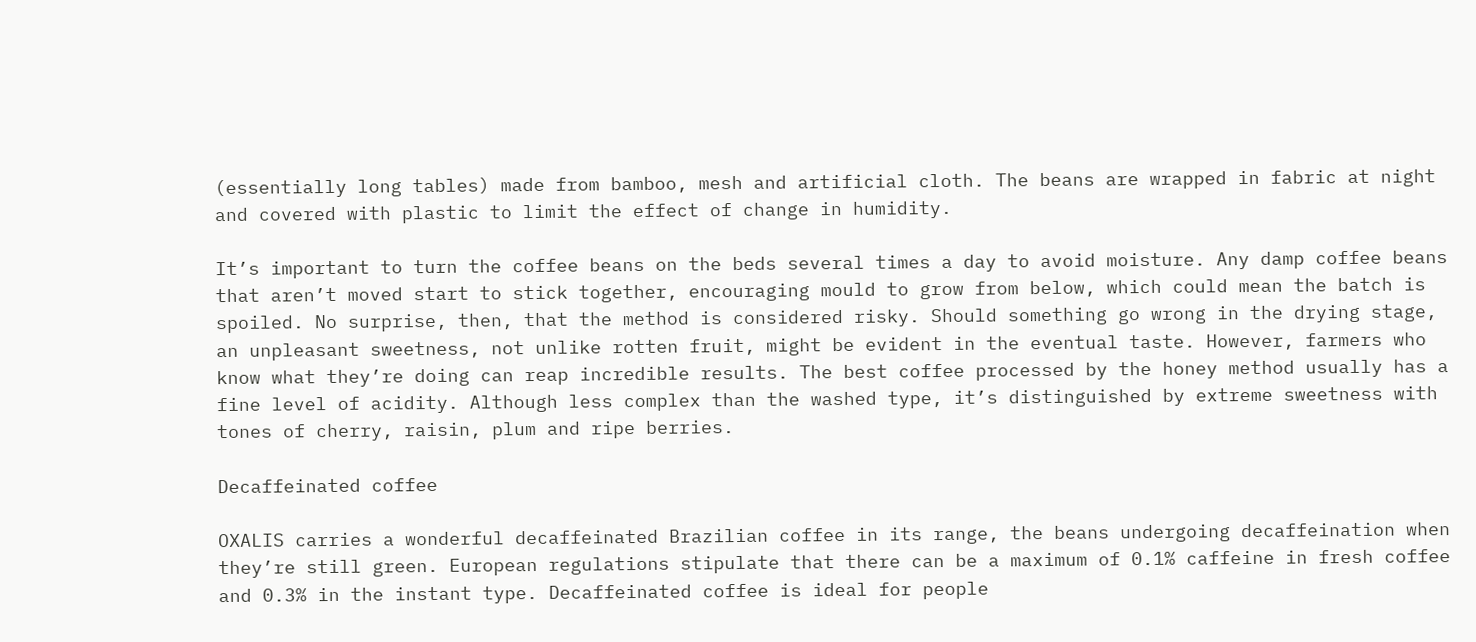(essentially long tables) made from bamboo, mesh and artificial cloth. The beans are wrapped in fabric at night and covered with plastic to limit the effect of change in humidity.

It’s important to turn the coffee beans on the beds several times a day to avoid moisture. Any damp coffee beans that aren’t moved start to stick together, encouraging mould to grow from below, which could mean the batch is spoiled. No surprise, then, that the method is considered risky. Should something go wrong in the drying stage, an unpleasant sweetness, not unlike rotten fruit, might be evident in the eventual taste. However, farmers who know what they’re doing can reap incredible results. The best coffee processed by the honey method usually has a fine level of acidity. Although less complex than the washed type, it’s distinguished by extreme sweetness with tones of cherry, raisin, plum and ripe berries.

Decaffeinated coffee

OXALIS carries a wonderful decaffeinated Brazilian coffee in its range, the beans undergoing decaffeination when they’re still green. European regulations stipulate that there can be a maximum of 0.1% caffeine in fresh coffee and 0.3% in the instant type. Decaffeinated coffee is ideal for people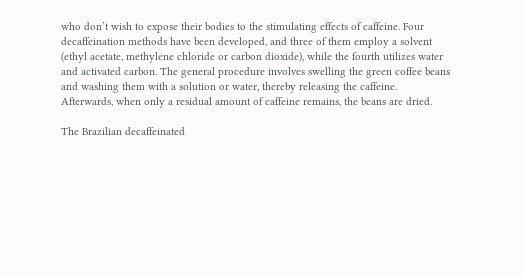who don’t wish to expose their bodies to the stimulating effects of caffeine. Four decaffeination methods have been developed, and three of them employ a solvent (ethyl acetate, methylene chloride or carbon dioxide), while the fourth utilizes water and activated carbon. The general procedure involves swelling the green coffee beans and washing them with a solution or water, thereby releasing the caffeine. Afterwards, when only a residual amount of caffeine remains, the beans are dried.

The Brazilian decaffeinated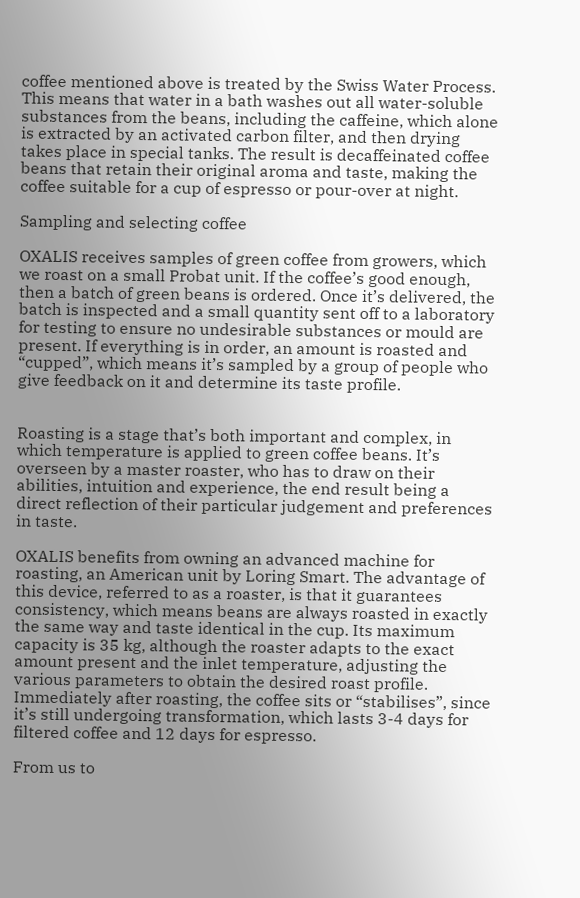coffee mentioned above is treated by the Swiss Water Process. This means that water in a bath washes out all water-soluble substances from the beans, including the caffeine, which alone is extracted by an activated carbon filter, and then drying takes place in special tanks. The result is decaffeinated coffee beans that retain their original aroma and taste, making the coffee suitable for a cup of espresso or pour-over at night.

Sampling and selecting coffee

OXALIS receives samples of green coffee from growers, which we roast on a small Probat unit. If the coffee’s good enough, then a batch of green beans is ordered. Once it’s delivered, the batch is inspected and a small quantity sent off to a laboratory for testing to ensure no undesirable substances or mould are present. If everything is in order, an amount is roasted and “cupped”, which means it’s sampled by a group of people who give feedback on it and determine its taste profile.


Roasting is a stage that’s both important and complex, in which temperature is applied to green coffee beans. It’s overseen by a master roaster, who has to draw on their abilities, intuition and experience, the end result being a direct reflection of their particular judgement and preferences in taste.

OXALIS benefits from owning an advanced machine for roasting, an American unit by Loring Smart. The advantage of this device, referred to as a roaster, is that it guarantees consistency, which means beans are always roasted in exactly the same way and taste identical in the cup. Its maximum capacity is 35 kg, although the roaster adapts to the exact amount present and the inlet temperature, adjusting the various parameters to obtain the desired roast profile. Immediately after roasting, the coffee sits or “stabilises”, since it’s still undergoing transformation, which lasts 3-4 days for filtered coffee and 12 days for espresso.

From us to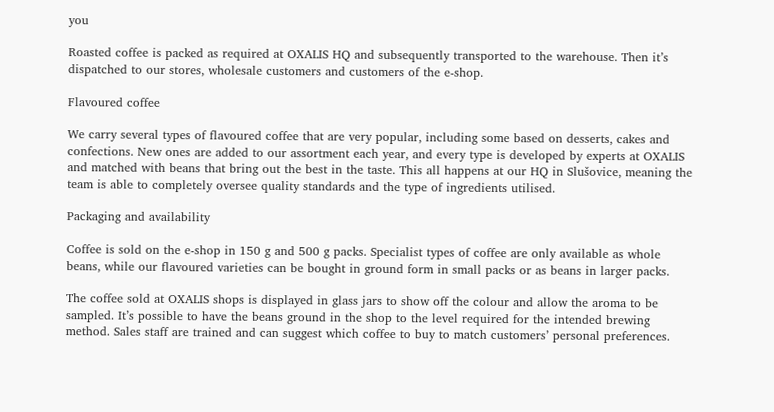you

Roasted coffee is packed as required at OXALIS HQ and subsequently transported to the warehouse. Then it’s dispatched to our stores, wholesale customers and customers of the e-shop.

Flavoured coffee

We carry several types of flavoured coffee that are very popular, including some based on desserts, cakes and confections. New ones are added to our assortment each year, and every type is developed by experts at OXALIS and matched with beans that bring out the best in the taste. This all happens at our HQ in Slušovice, meaning the team is able to completely oversee quality standards and the type of ingredients utilised.

Packaging and availability

Coffee is sold on the e-shop in 150 g and 500 g packs. Specialist types of coffee are only available as whole beans, while our flavoured varieties can be bought in ground form in small packs or as beans in larger packs.

The coffee sold at OXALIS shops is displayed in glass jars to show off the colour and allow the aroma to be sampled. It’s possible to have the beans ground in the shop to the level required for the intended brewing method. Sales staff are trained and can suggest which coffee to buy to match customers’ personal preferences.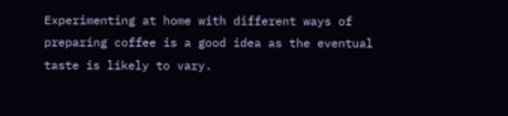Experimenting at home with different ways of preparing coffee is a good idea as the eventual taste is likely to vary.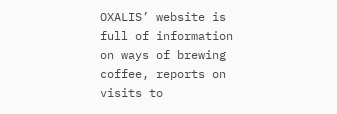OXALIS’ website is full of information on ways of brewing coffee, reports on visits to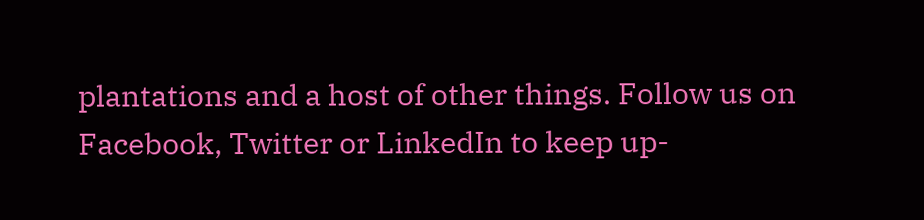plantations and a host of other things. Follow us on Facebook, Twitter or LinkedIn to keep up-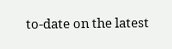to-date on the latest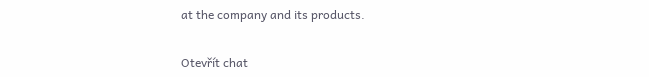at the company and its products.


Otevřít chat